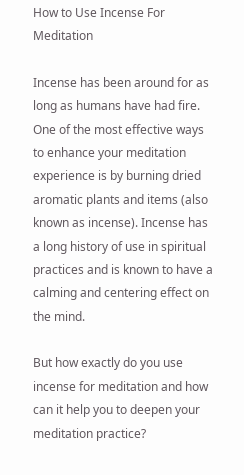How to Use Incense For Meditation

Incense has been around for as long as humans have had fire. One of the most effective ways to enhance your meditation experience is by burning dried aromatic plants and items (also known as incense). Incense has a long history of use in spiritual practices and is known to have a calming and centering effect on the mind.

But how exactly do you use incense for meditation and how can it help you to deepen your meditation practice?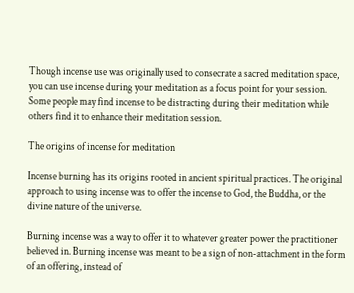Though incense use was originally used to consecrate a sacred meditation space, you can use incense during your meditation as a focus point for your session. Some people may find incense to be distracting during their meditation while others find it to enhance their meditation session.

The origins of incense for meditation

Incense burning has its origins rooted in ancient spiritual practices. The original approach to using incense was to offer the incense to God, the Buddha, or the divine nature of the universe.

Burning incense was a way to offer it to whatever greater power the practitioner believed in. Burning incense was meant to be a sign of non-attachment in the form of an offering, instead of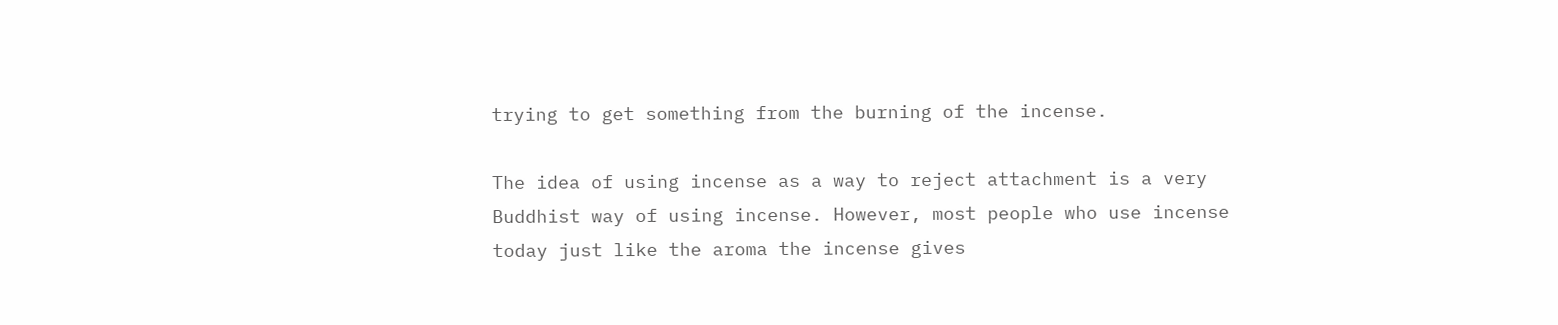trying to get something from the burning of the incense.

The idea of using incense as a way to reject attachment is a very Buddhist way of using incense. However, most people who use incense today just like the aroma the incense gives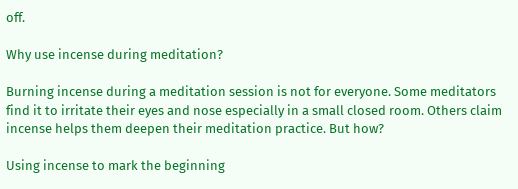off.

Why use incense during meditation?

Burning incense during a meditation session is not for everyone. Some meditators find it to irritate their eyes and nose especially in a small closed room. Others claim incense helps them deepen their meditation practice. But how?

Using incense to mark the beginning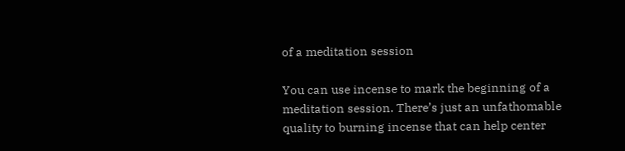of a meditation session

You can use incense to mark the beginning of a meditation session. There’s just an unfathomable quality to burning incense that can help center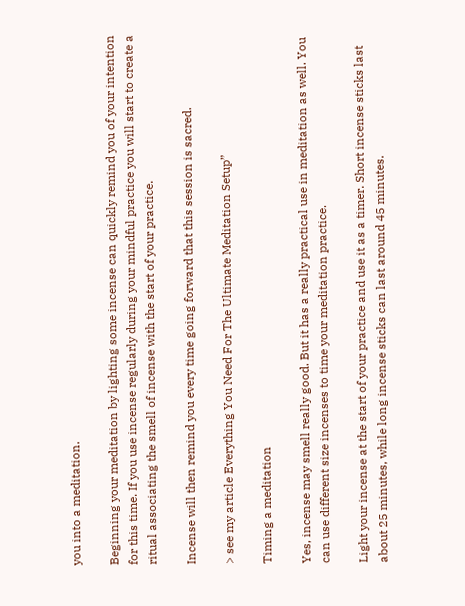you into a meditation.

Beginning your meditation by lighting some incense can quickly remind you of your intention for this time. If you use incense regularly during your mindful practice you will start to create a ritual associating the smell of incense with the start of your practice.

Incense will then remind you every time going forward that this session is sacred.

> see my article Everything You Need For The Ultimate Meditation Setup”

Timing a meditation

Yes, incense may smell really good. But it has a really practical use in meditation as well. You can use different size incenses to time your meditation practice.

Light your incense at the start of your practice and use it as a timer. Short incense sticks last about 25 minutes, while long incense sticks can last around 45 minutes.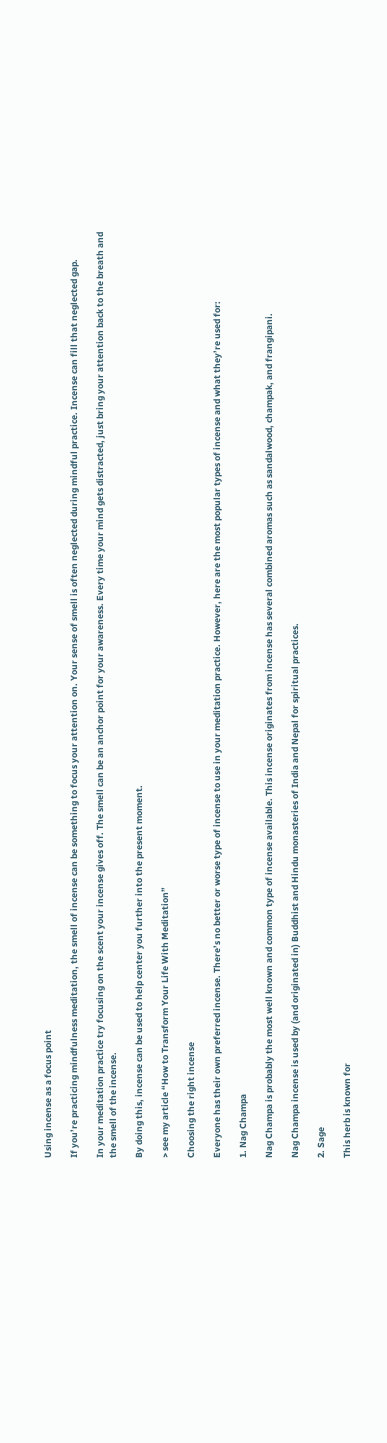Using incense as a focus point

If you’re practicing mindfulness meditation, the smell of incense can be something to focus your attention on. Your sense of smell is often neglected during mindful practice. Incense can fill that neglected gap.

In your meditation practice try focusing on the scent your incense gives off. The smell can be an anchor point for your awareness. Every time your mind gets distracted, just bring your attention back to the breath and the smell of the incense.

By doing this, incense can be used to help center you further into the present moment.

> see my article “How to Transform Your Life With Meditation”

Choosing the right incense

Everyone has their own preferred incense. There’s no better or worse type of incense to use in your meditation practice. However, here are the most popular types of incense and what they’re used for:

1. Nag Champa

Nag Champa is probably the most well known and common type of incense available. This incense originates from incense has several combined aromas such as sandalwood, champak, and frangipani.

Nag Champa incense is used by (and originated in) Buddhist and Hindu monasteries of India and Nepal for spiritual practices.

2. Sage

This herb is known for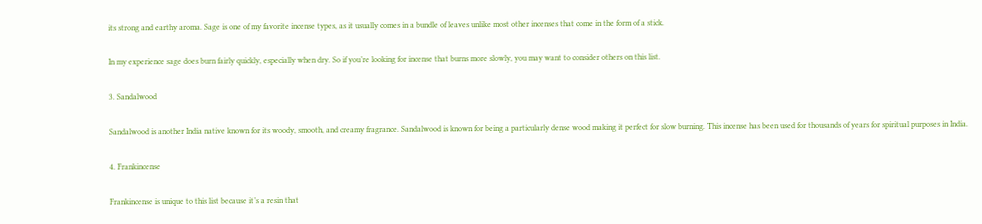its strong and earthy aroma. Sage is one of my favorite incense types, as it usually comes in a bundle of leaves unlike most other incenses that come in the form of a stick.

In my experience sage does burn fairly quickly, especially when dry. So if you’re looking for incense that burns more slowly, you may want to consider others on this list.

3. Sandalwood

Sandalwood is another India native known for its woody, smooth, and creamy fragrance. Sandalwood is known for being a particularly dense wood making it perfect for slow burning. This incense has been used for thousands of years for spiritual purposes in India.

4. Frankincense

Frankincense is unique to this list because it’s a resin that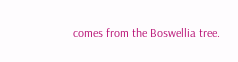comes from the Boswellia tree.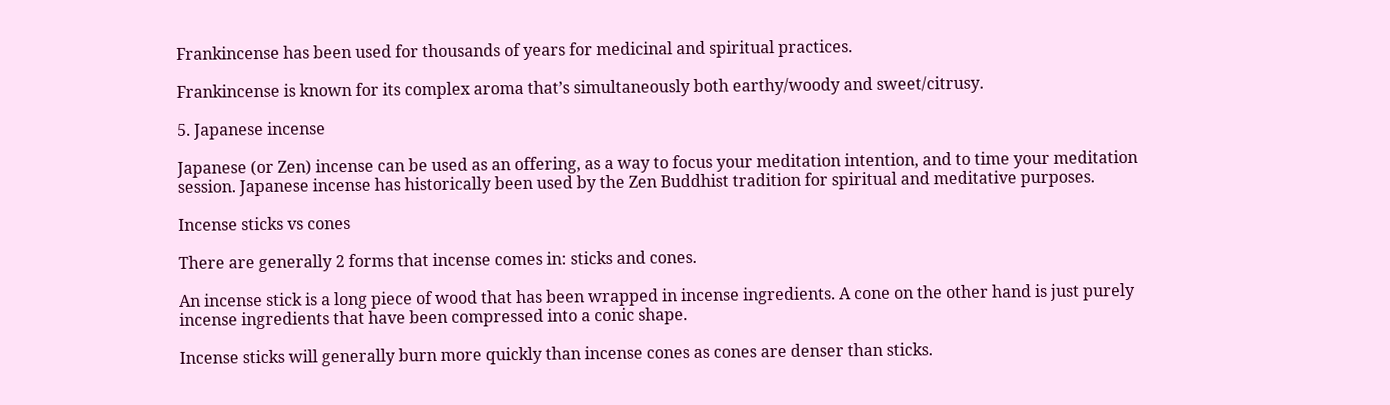Frankincense has been used for thousands of years for medicinal and spiritual practices.

Frankincense is known for its complex aroma that’s simultaneously both earthy/woody and sweet/citrusy.

5. Japanese incense

Japanese (or Zen) incense can be used as an offering, as a way to focus your meditation intention, and to time your meditation session. Japanese incense has historically been used by the Zen Buddhist tradition for spiritual and meditative purposes.

Incense sticks vs cones

There are generally 2 forms that incense comes in: sticks and cones.

An incense stick is a long piece of wood that has been wrapped in incense ingredients. A cone on the other hand is just purely incense ingredients that have been compressed into a conic shape.

Incense sticks will generally burn more quickly than incense cones as cones are denser than sticks.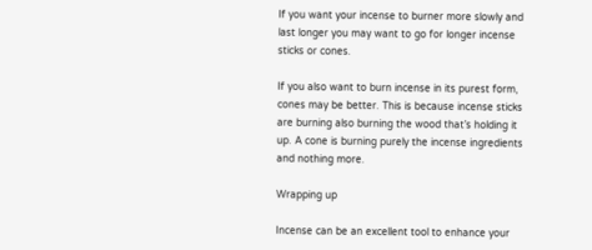If you want your incense to burner more slowly and last longer you may want to go for longer incense sticks or cones.

If you also want to burn incense in its purest form, cones may be better. This is because incense sticks are burning also burning the wood that’s holding it up. A cone is burning purely the incense ingredients and nothing more.

Wrapping up

Incense can be an excellent tool to enhance your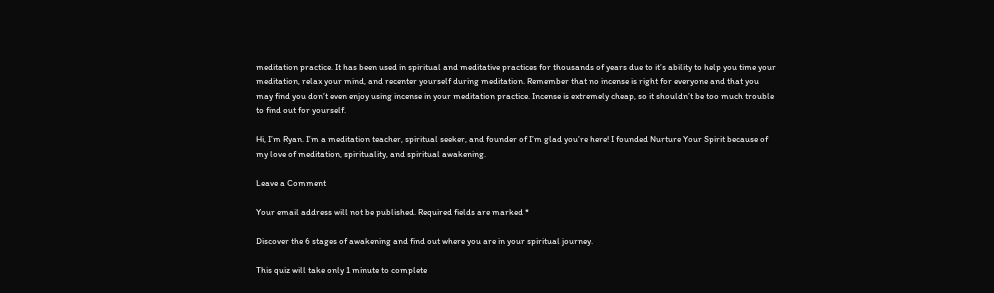meditation practice. It has been used in spiritual and meditative practices for thousands of years due to it’s ability to help you time your meditation, relax your mind, and recenter yourself during meditation. Remember that no incense is right for everyone and that you may find you don’t even enjoy using incense in your meditation practice. Incense is extremely cheap, so it shouldn’t be too much trouble to find out for yourself.

Hi, I’m Ryan. I’m a meditation teacher, spiritual seeker, and founder of I’m glad you’re here! I founded Nurture Your Spirit because of my love of meditation, spirituality, and spiritual awakening.

Leave a Comment

Your email address will not be published. Required fields are marked *

Discover the 6 stages of awakening and find out where you are in your spiritual journey.

This quiz will take only 1 minute to complete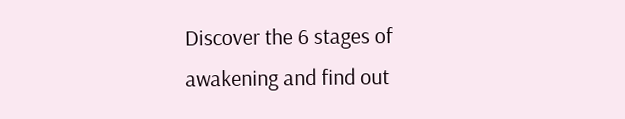Discover the 6 stages of awakening and find out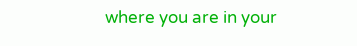where you are in your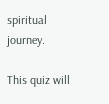spiritual journey.

This quiz will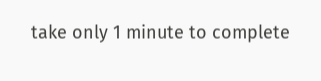take only 1 minute to complete